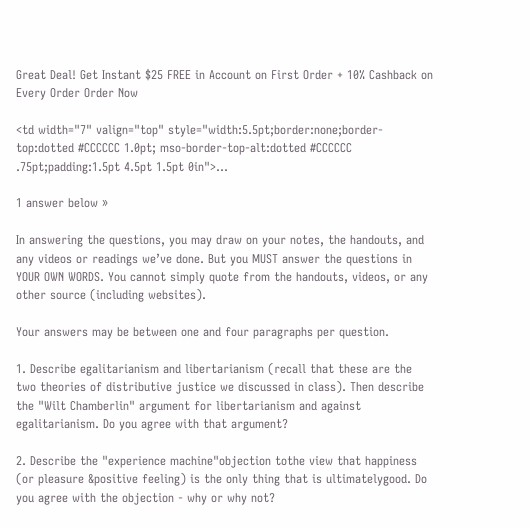Great Deal! Get Instant $25 FREE in Account on First Order + 10% Cashback on Every Order Order Now

<td width="7" valign="top" style="width:5.5pt;border:none;border-top:dotted #CCCCCC 1.0pt; mso-border-top-alt:dotted #CCCCCC .75pt;padding:1.5pt 4.5pt 1.5pt 0in">...

1 answer below »

In answering the questions, you may draw on your notes, the handouts, and any videos or readings we’ve done. But you MUST answer the questions in YOUR OWN WORDS. You cannot simply quote from the handouts, videos, or any other source (including websites).

Your answers may be between one and four paragraphs per question.

1. Describe egalitarianism and libertarianism (recall that these are the two theories of distributive justice we discussed in class). Then describe the "Wilt Chamberlin" argument for libertarianism and against egalitarianism. Do you agree with that argument?

2. Describe the "experience machine"objection tothe view that happiness (or pleasure &positive feeling) is the only thing that is ultimatelygood. Do you agree with the objection - why or why not?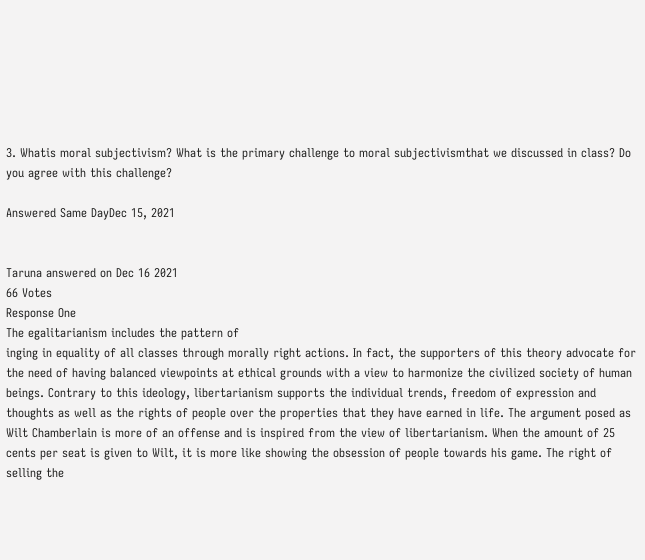3. Whatis moral subjectivism? What is the primary challenge to moral subjectivismthat we discussed in class? Do you agree with this challenge?

Answered Same DayDec 15, 2021


Taruna answered on Dec 16 2021
66 Votes
Response One
The egalitarianism includes the pattern of
inging in equality of all classes through morally right actions. In fact, the supporters of this theory advocate for the need of having balanced viewpoints at ethical grounds with a view to harmonize the civilized society of human beings. Contrary to this ideology, libertarianism supports the individual trends, freedom of expression and thoughts as well as the rights of people over the properties that they have earned in life. The argument posed as Wilt Chamberlain is more of an offense and is inspired from the view of libertarianism. When the amount of 25 cents per seat is given to Wilt, it is more like showing the obsession of people towards his game. The right of selling the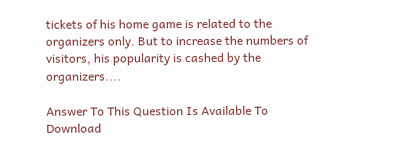tickets of his home game is related to the organizers only. But to increase the numbers of visitors, his popularity is cashed by the organizers....

Answer To This Question Is Available To Download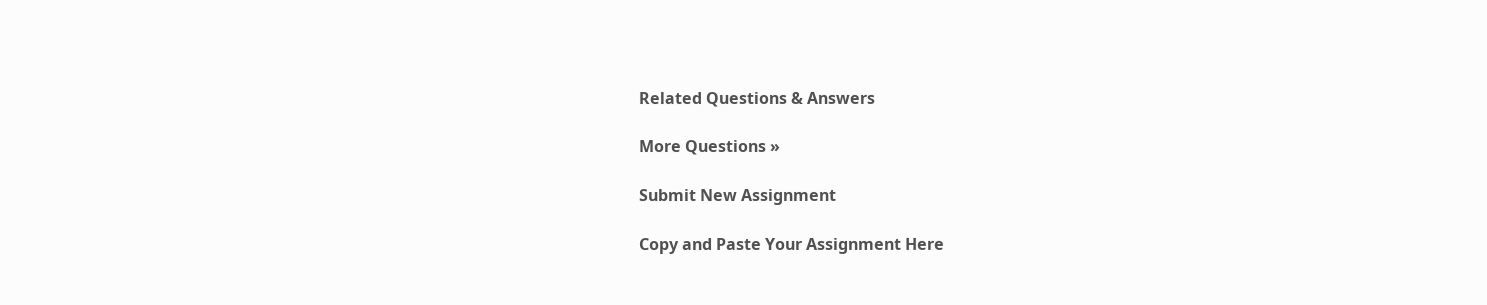Related Questions & Answers

More Questions »

Submit New Assignment

Copy and Paste Your Assignment Here